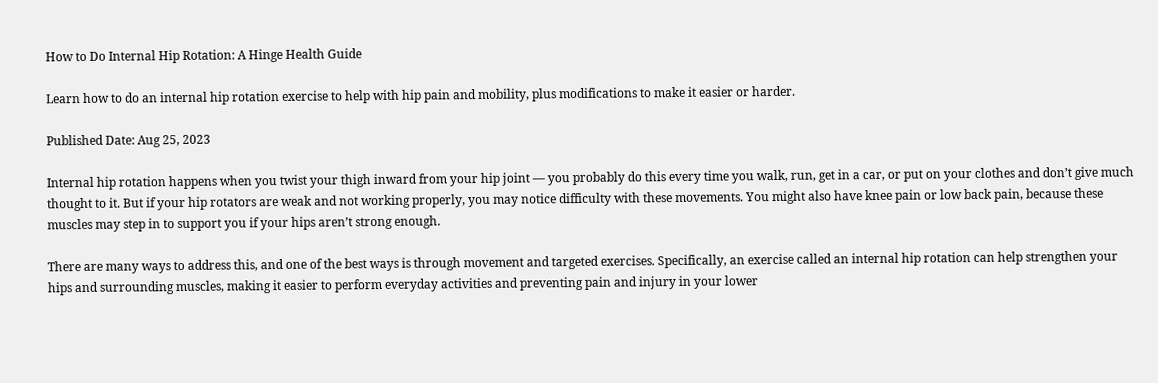How to Do Internal Hip Rotation: A Hinge Health Guide

Learn how to do an internal hip rotation exercise to help with hip pain and mobility, plus modifications to make it easier or harder.

Published Date: Aug 25, 2023

Internal hip rotation happens when you twist your thigh inward from your hip joint — you probably do this every time you walk, run, get in a car, or put on your clothes and don’t give much thought to it. But if your hip rotators are weak and not working properly, you may notice difficulty with these movements. You might also have knee pain or low back pain, because these muscles may step in to support you if your hips aren’t strong enough.

There are many ways to address this, and one of the best ways is through movement and targeted exercises. Specifically, an exercise called an internal hip rotation can help strengthen your hips and surrounding muscles, making it easier to perform everyday activities and preventing pain and injury in your lower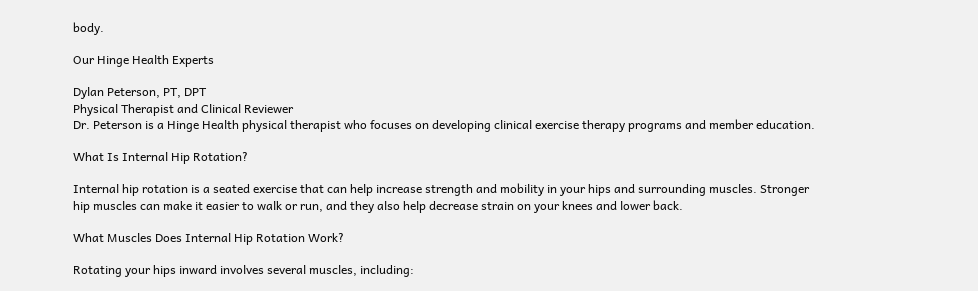body.

Our Hinge Health Experts

Dylan Peterson, PT, DPT
Physical Therapist and Clinical Reviewer
Dr. Peterson is a Hinge Health physical therapist who focuses on developing clinical exercise therapy programs and member education.

What Is Internal Hip Rotation?

Internal hip rotation is a seated exercise that can help increase strength and mobility in your hips and surrounding muscles. Stronger hip muscles can make it easier to walk or run, and they also help decrease strain on your knees and lower back.

What Muscles Does Internal Hip Rotation Work?

Rotating your hips inward involves several muscles, including: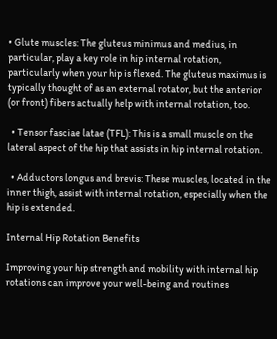• Glute muscles: The gluteus minimus and medius, in particular, play a key role in hip internal rotation, particularly when your hip is flexed. The gluteus maximus is typically thought of as an external rotator, but the anterior (or front) fibers actually help with internal rotation, too.

  • Tensor fasciae latae (TFL): This is a small muscle on the lateral aspect of the hip that assists in hip internal rotation.

  • Adductors longus and brevis: These muscles, located in the inner thigh, assist with internal rotation, especially when the hip is extended.

Internal Hip Rotation Benefits

Improving your hip strength and mobility with internal hip rotations can improve your well-being and routines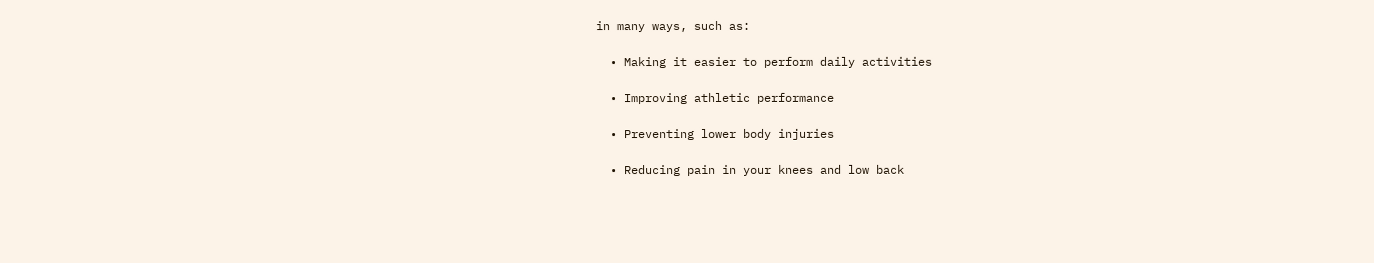in many ways, such as:

  • Making it easier to perform daily activities

  • Improving athletic performance

  • Preventing lower body injuries

  • Reducing pain in your knees and low back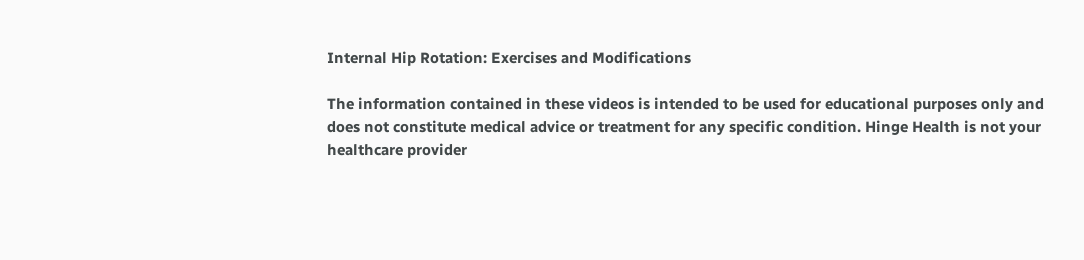Internal Hip Rotation: Exercises and Modifications

The information contained in these videos is intended to be used for educational purposes only and does not constitute medical advice or treatment for any specific condition. Hinge Health is not your healthcare provider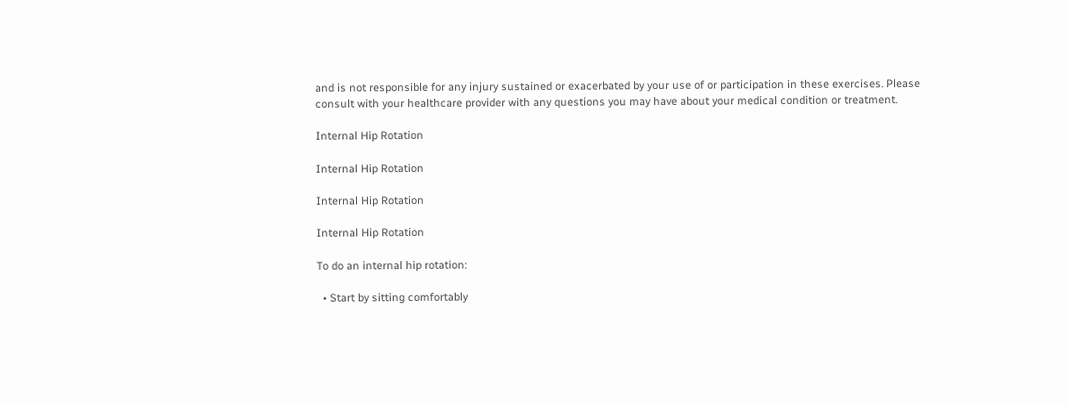and is not responsible for any injury sustained or exacerbated by your use of or participation in these exercises. Please consult with your healthcare provider with any questions you may have about your medical condition or treatment.

Internal Hip Rotation

Internal Hip Rotation

Internal Hip Rotation

Internal Hip Rotation

To do an internal hip rotation:

  • Start by sitting comfortably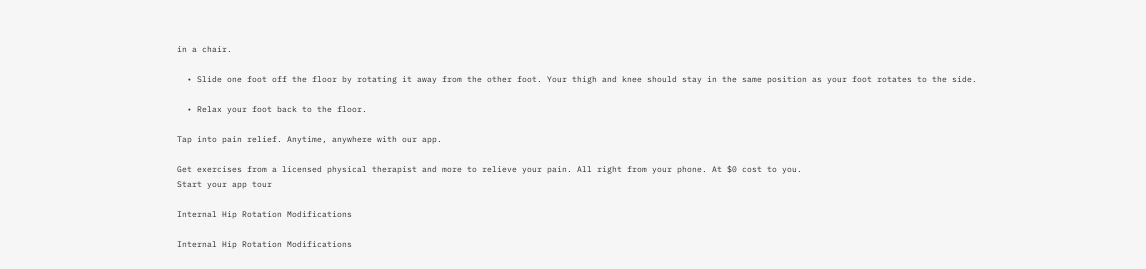in a chair.

  • Slide one foot off the floor by rotating it away from the other foot. Your thigh and knee should stay in the same position as your foot rotates to the side.

  • Relax your foot back to the floor.

Tap into pain relief. Anytime, anywhere with our app.

Get exercises from a licensed physical therapist and more to relieve your pain. All right from your phone. At $0 cost to you.
Start your app tour

Internal Hip Rotation Modifications

Internal Hip Rotation Modifications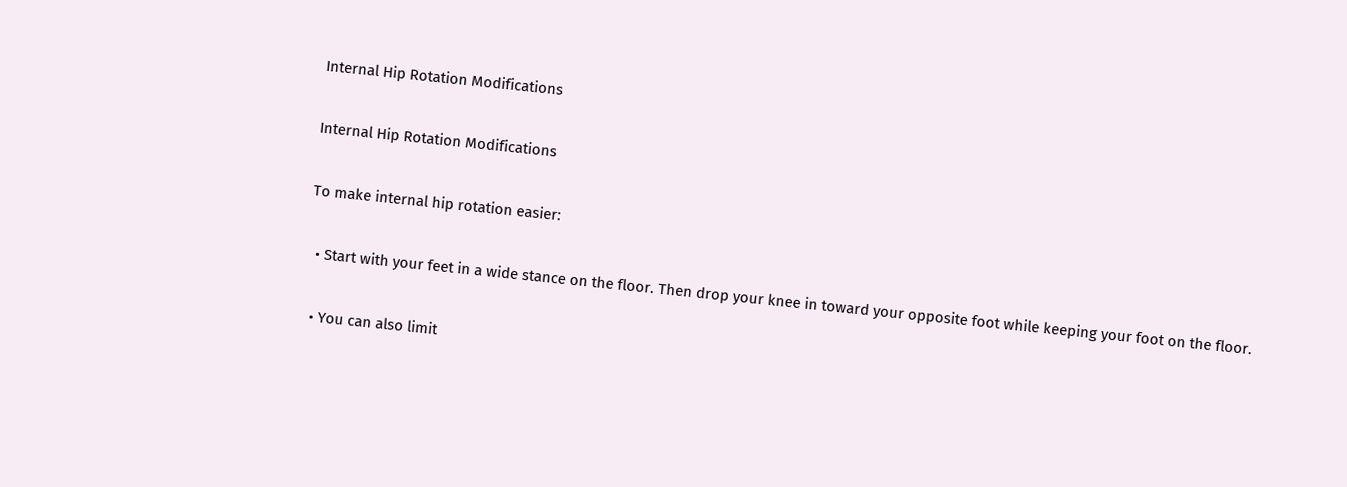Internal Hip Rotation Modifications

Internal Hip Rotation Modifications

To make internal hip rotation easier:

  • Start with your feet in a wide stance on the floor. Then drop your knee in toward your opposite foot while keeping your foot on the floor.

  • You can also limit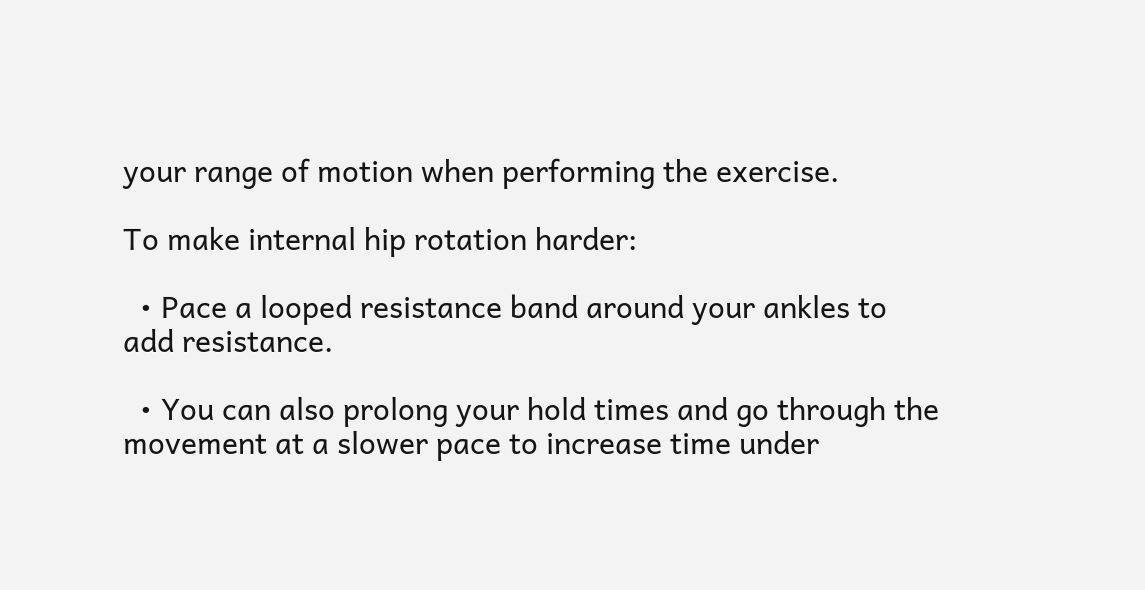your range of motion when performing the exercise.

To make internal hip rotation harder:

  • Pace a looped resistance band around your ankles to add resistance.

  • You can also prolong your hold times and go through the movement at a slower pace to increase time under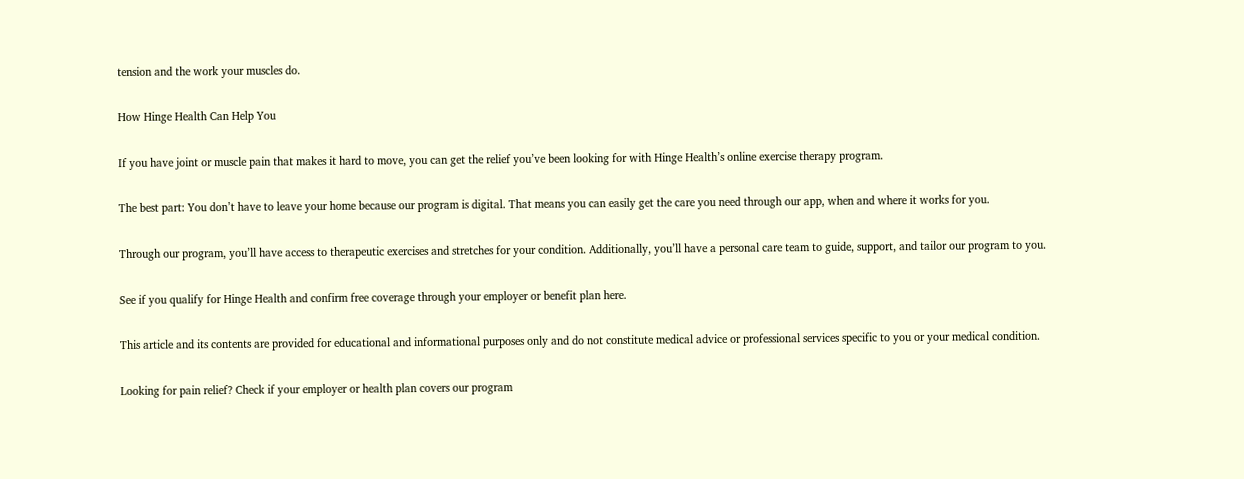tension and the work your muscles do.

How Hinge Health Can Help You

If you have joint or muscle pain that makes it hard to move, you can get the relief you’ve been looking for with Hinge Health’s online exercise therapy program.

The best part: You don’t have to leave your home because our program is digital. That means you can easily get the care you need through our app, when and where it works for you.

Through our program, you’ll have access to therapeutic exercises and stretches for your condition. Additionally, you’ll have a personal care team to guide, support, and tailor our program to you.

See if you qualify for Hinge Health and confirm free coverage through your employer or benefit plan here.

This article and its contents are provided for educational and informational purposes only and do not constitute medical advice or professional services specific to you or your medical condition.

Looking for pain relief? Check if your employer or health plan covers our program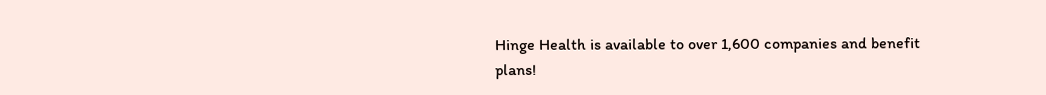Hinge Health is available to over 1,600 companies and benefit plans!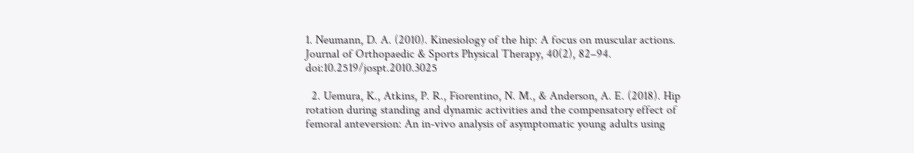1. Neumann, D. A. (2010). Kinesiology of the hip: A focus on muscular actions. Journal of Orthopaedic & Sports Physical Therapy, 40(2), 82–94. doi:10.2519/jospt.2010.3025

  2. Uemura, K., Atkins, P. R., Fiorentino, N. M., & Anderson, A. E. (2018). Hip rotation during standing and dynamic activities and the compensatory effect of femoral anteversion: An in-vivo analysis of asymptomatic young adults using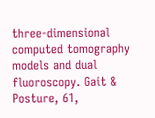three-dimensional computed tomography models and dual fluoroscopy. Gait & Posture, 61,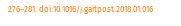276–281. doi:10.1016/j.gaitpost.2018.01.016